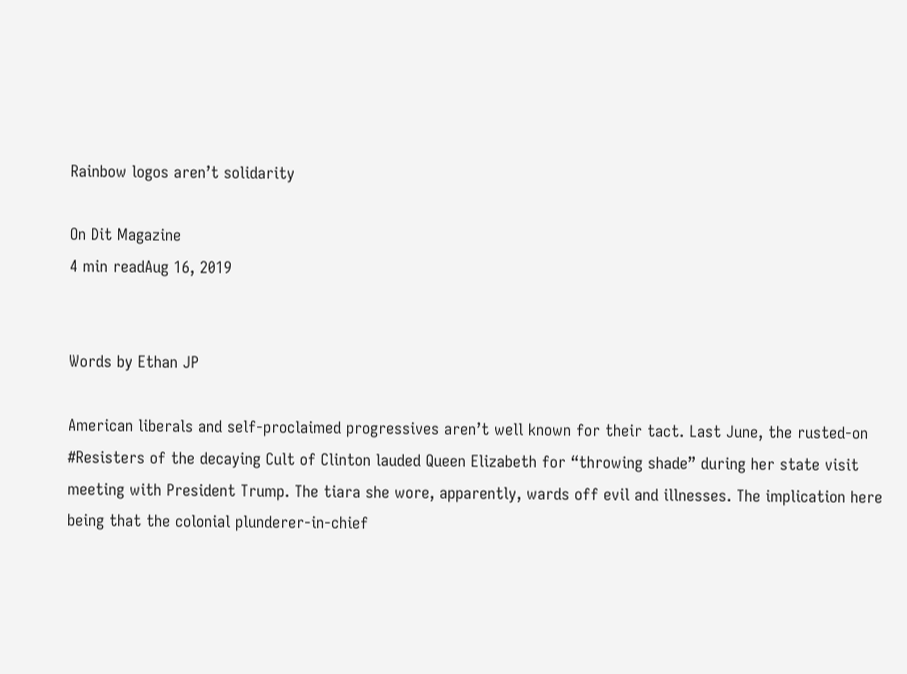Rainbow logos aren’t solidarity

On Dit Magazine
4 min readAug 16, 2019


Words by Ethan JP

American liberals and self-proclaimed progressives aren’t well known for their tact. Last June, the rusted-on #Resisters of the decaying Cult of Clinton lauded Queen Elizabeth for “throwing shade” during her state visit meeting with President Trump. The tiara she wore, apparently, wards off evil and illnesses. The implication here being that the colonial plunderer-in-chief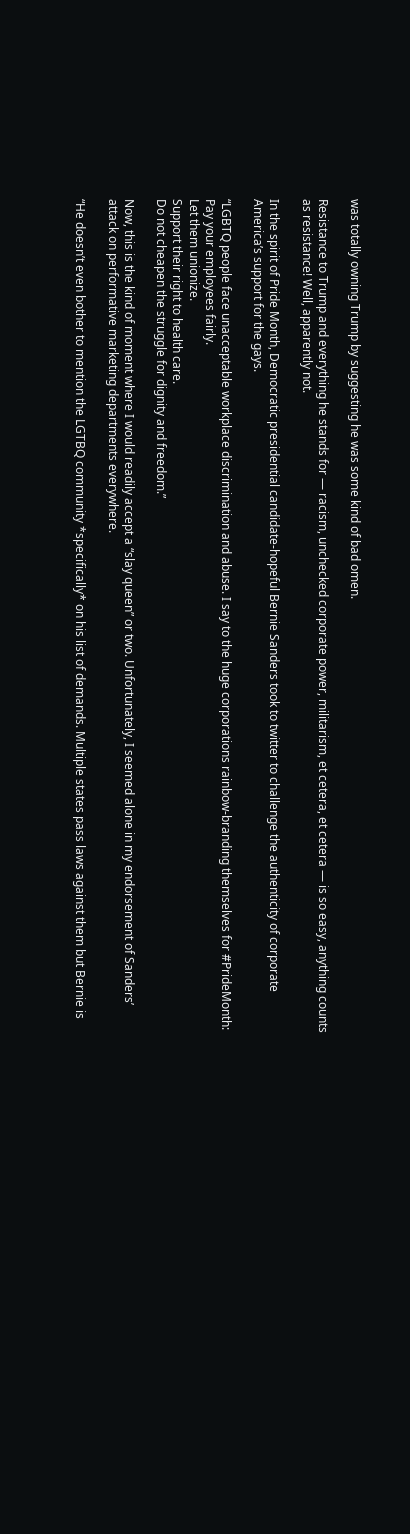was totally owning Trump by suggesting he was some kind of bad omen.

Resistance to Trump and everything he stands for — racism, unchecked corporate power, militarism, et cetera, et cetera — is so easy, anything counts as resistance! Well, apparently not.

In the spirit of Pride Month, Democratic presidential candidate-hopeful Bernie Sanders took to twitter to challenge the authenticity of corporate America’s support for the gays.

“LGBTQ people face unacceptable workplace discrimination and abuse. I say to the huge corporations rainbow-branding themselves for #PrideMonth:
Pay your employees fairly.
Let them unionize.
Support their right to health care.
Do not cheapen the struggle for dignity and freedom.”

Now, this is the kind of moment where I would readily accept a “slay queen” or two. Unfortunately, I seemed alone in my endorsement of Sanders’ attack on performative marketing departments everywhere.

“He doesn’t even bother to mention the LGTBQ community *specifically* on his list of demands. Multiple states pass laws against them but Bernie is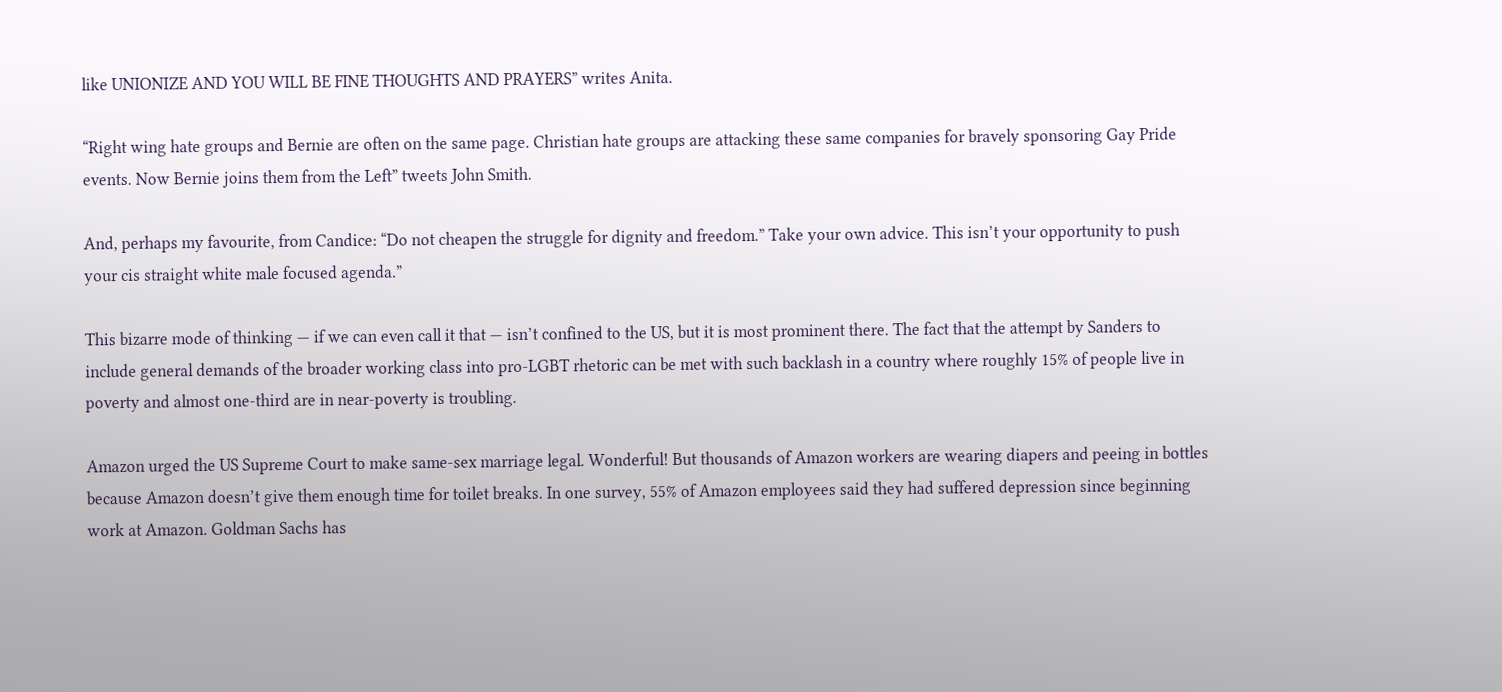like UNIONIZE AND YOU WILL BE FINE THOUGHTS AND PRAYERS” writes Anita.

“Right wing hate groups and Bernie are often on the same page. Christian hate groups are attacking these same companies for bravely sponsoring Gay Pride events. Now Bernie joins them from the Left” tweets John Smith.

And, perhaps my favourite, from Candice: “Do not cheapen the struggle for dignity and freedom.” Take your own advice. This isn’t your opportunity to push your cis straight white male focused agenda.”

This bizarre mode of thinking — if we can even call it that — isn’t confined to the US, but it is most prominent there. The fact that the attempt by Sanders to include general demands of the broader working class into pro-LGBT rhetoric can be met with such backlash in a country where roughly 15% of people live in poverty and almost one-third are in near-poverty is troubling.

Amazon urged the US Supreme Court to make same-sex marriage legal. Wonderful! But thousands of Amazon workers are wearing diapers and peeing in bottles because Amazon doesn’t give them enough time for toilet breaks. In one survey, 55% of Amazon employees said they had suffered depression since beginning work at Amazon. Goldman Sachs has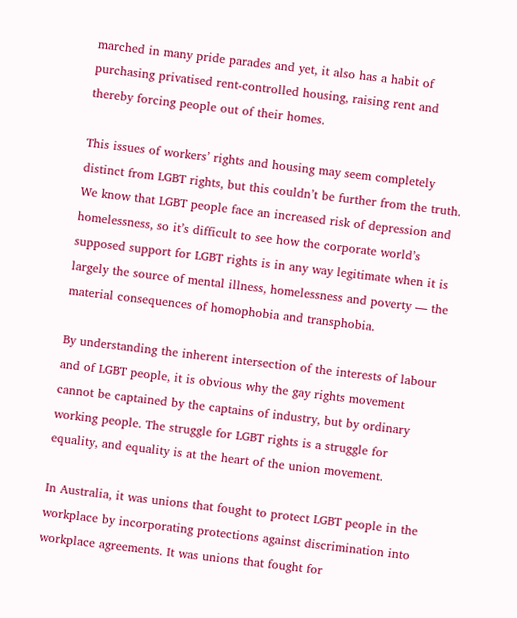marched in many pride parades and yet, it also has a habit of purchasing privatised rent-controlled housing, raising rent and thereby forcing people out of their homes.

This issues of workers’ rights and housing may seem completely distinct from LGBT rights, but this couldn’t be further from the truth. We know that LGBT people face an increased risk of depression and homelessness, so it’s difficult to see how the corporate world’s supposed support for LGBT rights is in any way legitimate when it is largely the source of mental illness, homelessness and poverty — the material consequences of homophobia and transphobia.

By understanding the inherent intersection of the interests of labour and of LGBT people, it is obvious why the gay rights movement cannot be captained by the captains of industry, but by ordinary working people. The struggle for LGBT rights is a struggle for equality, and equality is at the heart of the union movement.

In Australia, it was unions that fought to protect LGBT people in the workplace by incorporating protections against discrimination into workplace agreements. It was unions that fought for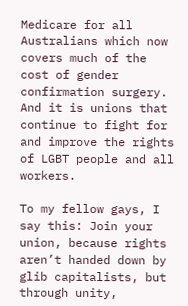Medicare for all Australians which now covers much of the cost of gender confirmation surgery. And it is unions that continue to fight for and improve the rights of LGBT people and all workers.

To my fellow gays, I say this: Join your union, because rights aren’t handed down by glib capitalists, but through unity,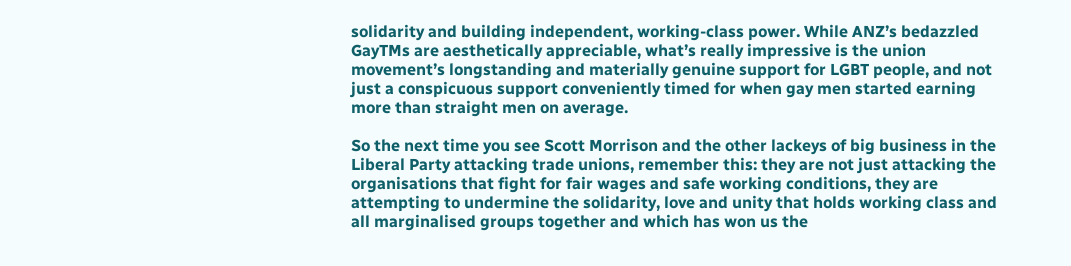solidarity and building independent, working-class power. While ANZ’s bedazzled GayTMs are aesthetically appreciable, what’s really impressive is the union movement’s longstanding and materially genuine support for LGBT people, and not just a conspicuous support conveniently timed for when gay men started earning more than straight men on average.

So the next time you see Scott Morrison and the other lackeys of big business in the Liberal Party attacking trade unions, remember this: they are not just attacking the organisations that fight for fair wages and safe working conditions, they are attempting to undermine the solidarity, love and unity that holds working class and all marginalised groups together and which has won us the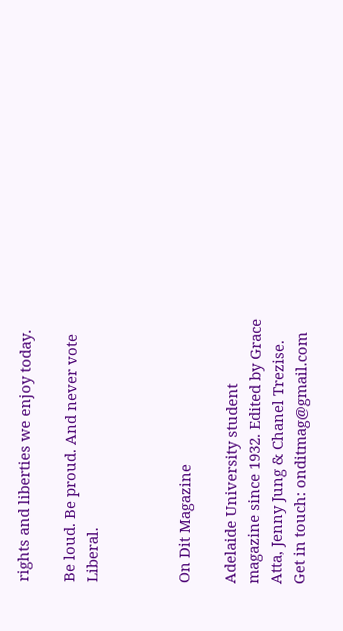rights and liberties we enjoy today.

Be loud. Be proud. And never vote Liberal.



On Dit Magazine

Adelaide University student magazine since 1932. Edited by Grace Atta, Jenny Jung & Chanel Trezise. Get in touch: onditmag@gmail.com